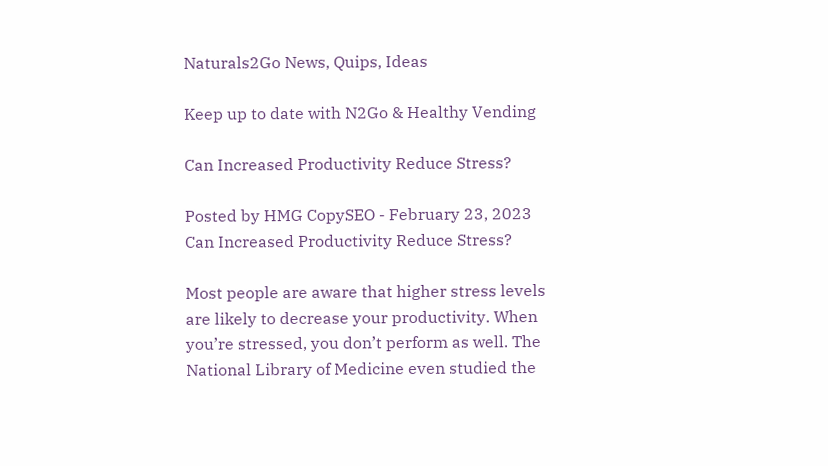Naturals2Go News, Quips, Ideas

Keep up to date with N2Go & Healthy Vending

Can Increased Productivity Reduce Stress?

Posted by HMG CopySEO - February 23, 2023
Can Increased Productivity Reduce Stress?

Most people are aware that higher stress levels are likely to decrease your productivity. When you’re stressed, you don’t perform as well. The National Library of Medicine even studied the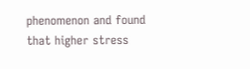phenomenon and found that higher stress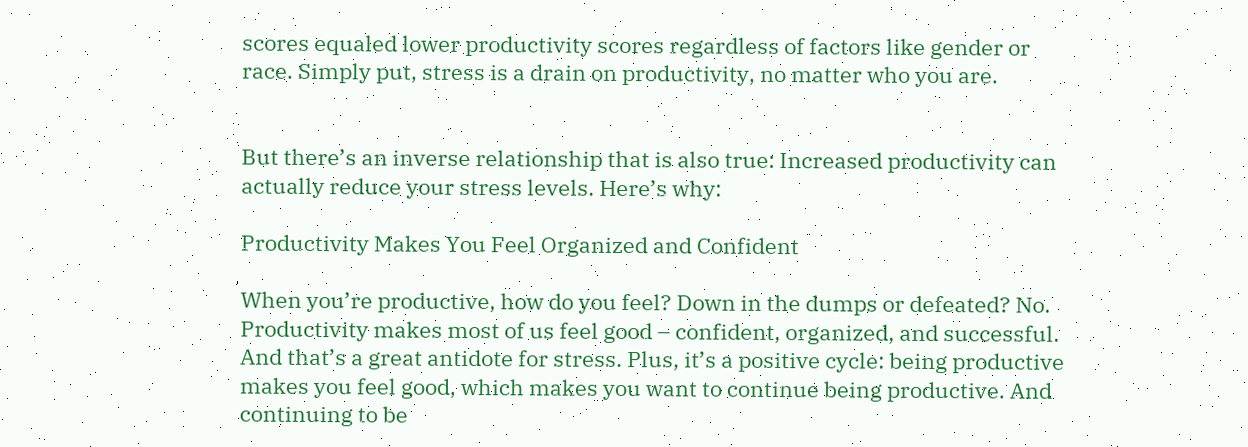scores equaled lower productivity scores regardless of factors like gender or race. Simply put, stress is a drain on productivity, no matter who you are.


But there’s an inverse relationship that is also true: Increased productivity can actually reduce your stress levels. Here’s why:

Productivity Makes You Feel Organized and Confident

When you’re productive, how do you feel? Down in the dumps or defeated? No. Productivity makes most of us feel good – confident, organized, and successful. And that’s a great antidote for stress. Plus, it’s a positive cycle: being productive makes you feel good, which makes you want to continue being productive. And continuing to be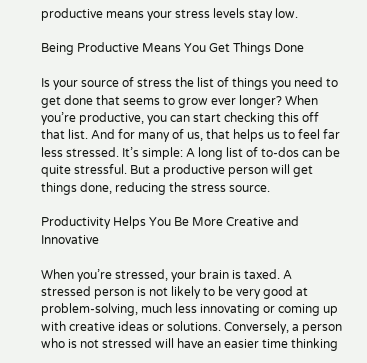productive means your stress levels stay low.

Being Productive Means You Get Things Done

Is your source of stress the list of things you need to get done that seems to grow ever longer? When you’re productive, you can start checking this off that list. And for many of us, that helps us to feel far less stressed. It’s simple: A long list of to-dos can be quite stressful. But a productive person will get things done, reducing the stress source.

Productivity Helps You Be More Creative and Innovative

When you’re stressed, your brain is taxed. A stressed person is not likely to be very good at problem-solving, much less innovating or coming up with creative ideas or solutions. Conversely, a person who is not stressed will have an easier time thinking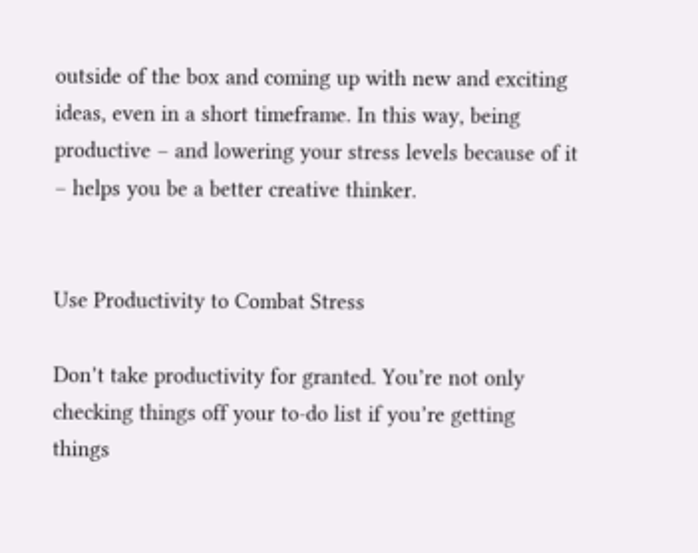outside of the box and coming up with new and exciting ideas, even in a short timeframe. In this way, being productive – and lowering your stress levels because of it – helps you be a better creative thinker.


Use Productivity to Combat Stress

Don’t take productivity for granted. You’re not only checking things off your to-do list if you’re getting things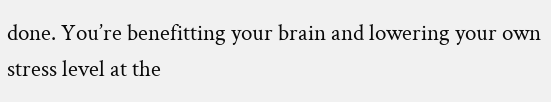done. You’re benefitting your brain and lowering your own stress level at the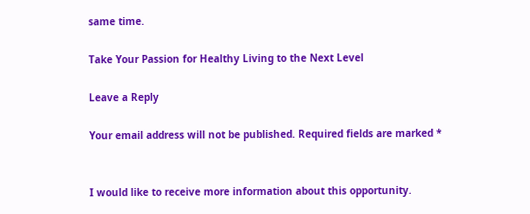same time.

Take Your Passion for Healthy Living to the Next Level

Leave a Reply

Your email address will not be published. Required fields are marked *


I would like to receive more information about this opportunity.